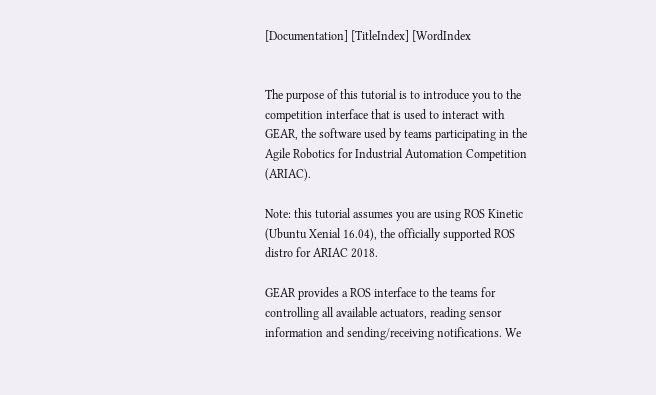[Documentation] [TitleIndex] [WordIndex


The purpose of this tutorial is to introduce you to the competition interface that is used to interact with GEAR, the software used by teams participating in the Agile Robotics for Industrial Automation Competition (ARIAC).

Note: this tutorial assumes you are using ROS Kinetic (Ubuntu Xenial 16.04), the officially supported ROS distro for ARIAC 2018.

GEAR provides a ROS interface to the teams for controlling all available actuators, reading sensor information and sending/receiving notifications. We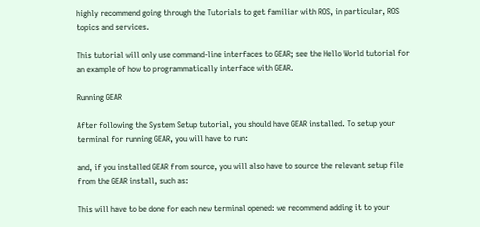highly recommend going through the Tutorials to get familiar with ROS, in particular, ROS topics and services.

This tutorial will only use command-line interfaces to GEAR; see the Hello World tutorial for an example of how to programmatically interface with GEAR.

Running GEAR

After following the System Setup tutorial, you should have GEAR installed. To setup your terminal for running GEAR, you will have to run:

and, if you installed GEAR from source, you will also have to source the relevant setup file from the GEAR install, such as:

This will have to be done for each new terminal opened: we recommend adding it to your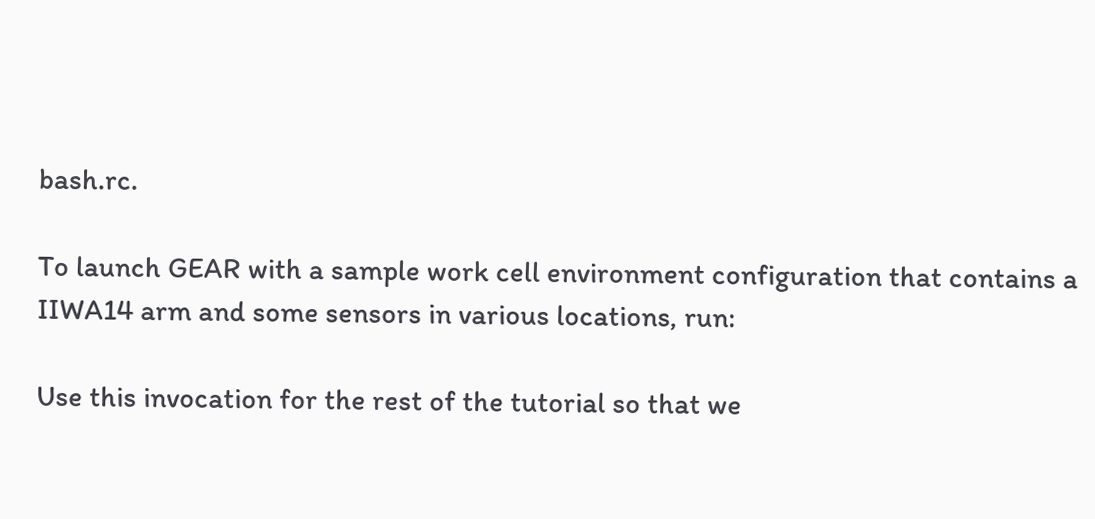bash.rc.

To launch GEAR with a sample work cell environment configuration that contains a IIWA14 arm and some sensors in various locations, run:

Use this invocation for the rest of the tutorial so that we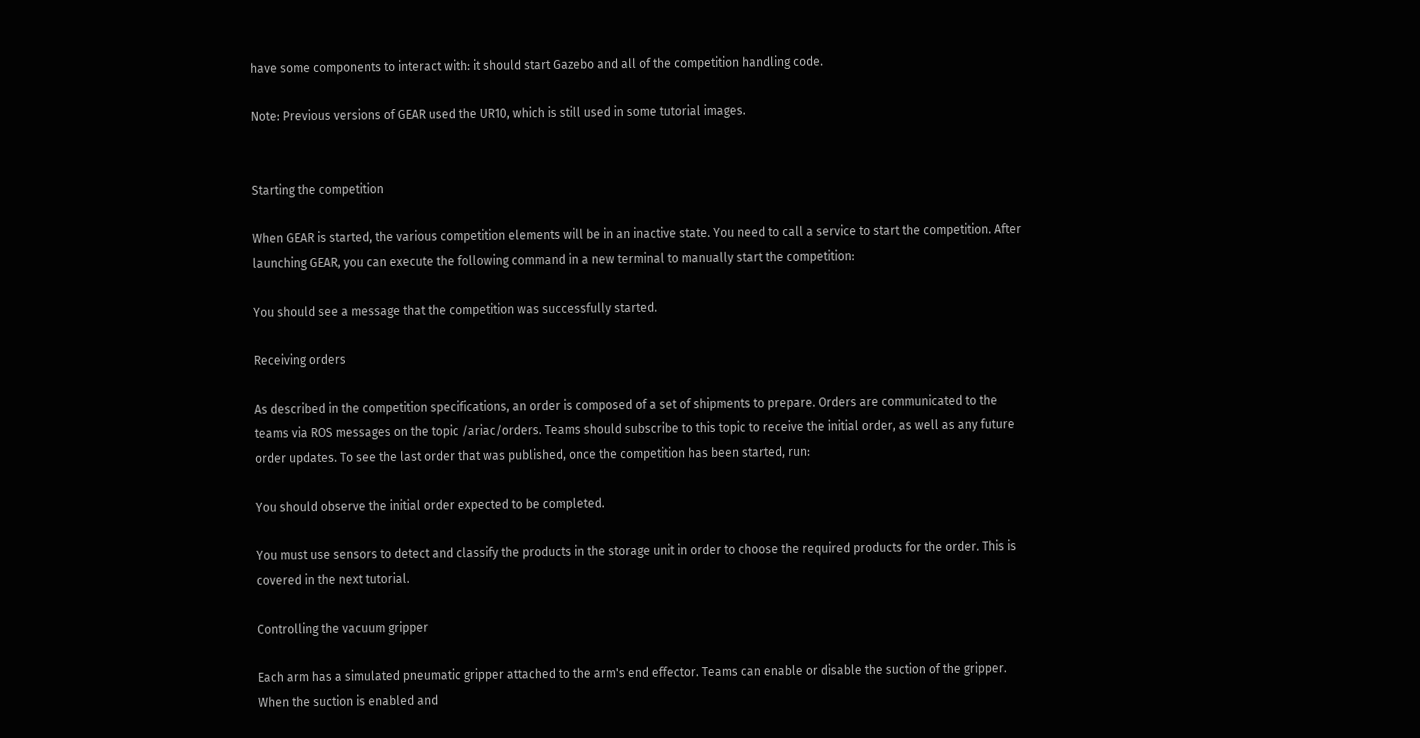have some components to interact with: it should start Gazebo and all of the competition handling code.

Note: Previous versions of GEAR used the UR10, which is still used in some tutorial images.


Starting the competition

When GEAR is started, the various competition elements will be in an inactive state. You need to call a service to start the competition. After launching GEAR, you can execute the following command in a new terminal to manually start the competition:

You should see a message that the competition was successfully started.

Receiving orders

As described in the competition specifications, an order is composed of a set of shipments to prepare. Orders are communicated to the teams via ROS messages on the topic /ariac/orders. Teams should subscribe to this topic to receive the initial order, as well as any future order updates. To see the last order that was published, once the competition has been started, run:

You should observe the initial order expected to be completed.

You must use sensors to detect and classify the products in the storage unit in order to choose the required products for the order. This is covered in the next tutorial.

Controlling the vacuum gripper

Each arm has a simulated pneumatic gripper attached to the arm's end effector. Teams can enable or disable the suction of the gripper. When the suction is enabled and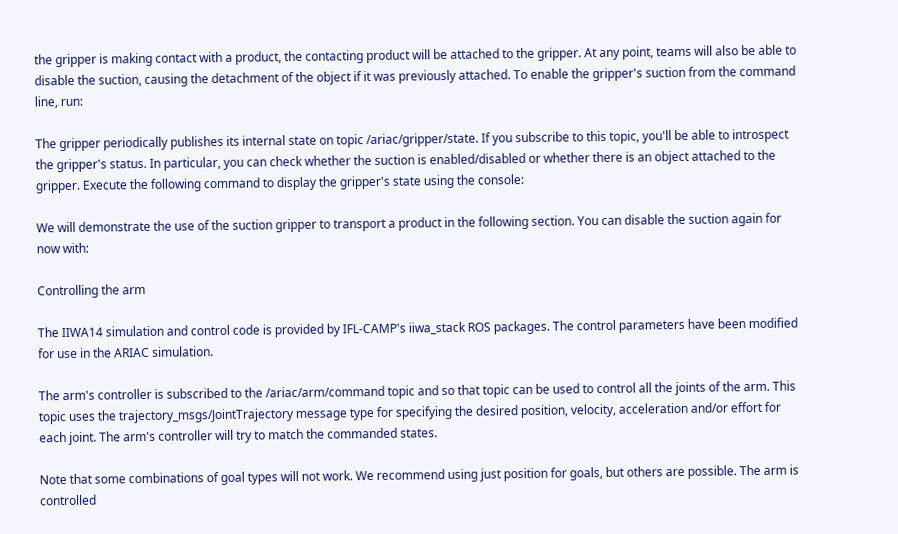the gripper is making contact with a product, the contacting product will be attached to the gripper. At any point, teams will also be able to disable the suction, causing the detachment of the object if it was previously attached. To enable the gripper's suction from the command line, run:

The gripper periodically publishes its internal state on topic /ariac/gripper/state. If you subscribe to this topic, you'll be able to introspect the gripper's status. In particular, you can check whether the suction is enabled/disabled or whether there is an object attached to the gripper. Execute the following command to display the gripper's state using the console:

We will demonstrate the use of the suction gripper to transport a product in the following section. You can disable the suction again for now with:

Controlling the arm

The IIWA14 simulation and control code is provided by IFL-CAMP's iiwa_stack ROS packages. The control parameters have been modified for use in the ARIAC simulation.

The arm's controller is subscribed to the /ariac/arm/command topic and so that topic can be used to control all the joints of the arm. This topic uses the trajectory_msgs/JointTrajectory message type for specifying the desired position, velocity, acceleration and/or effort for each joint. The arm's controller will try to match the commanded states.

Note that some combinations of goal types will not work. We recommend using just position for goals, but others are possible. The arm is controlled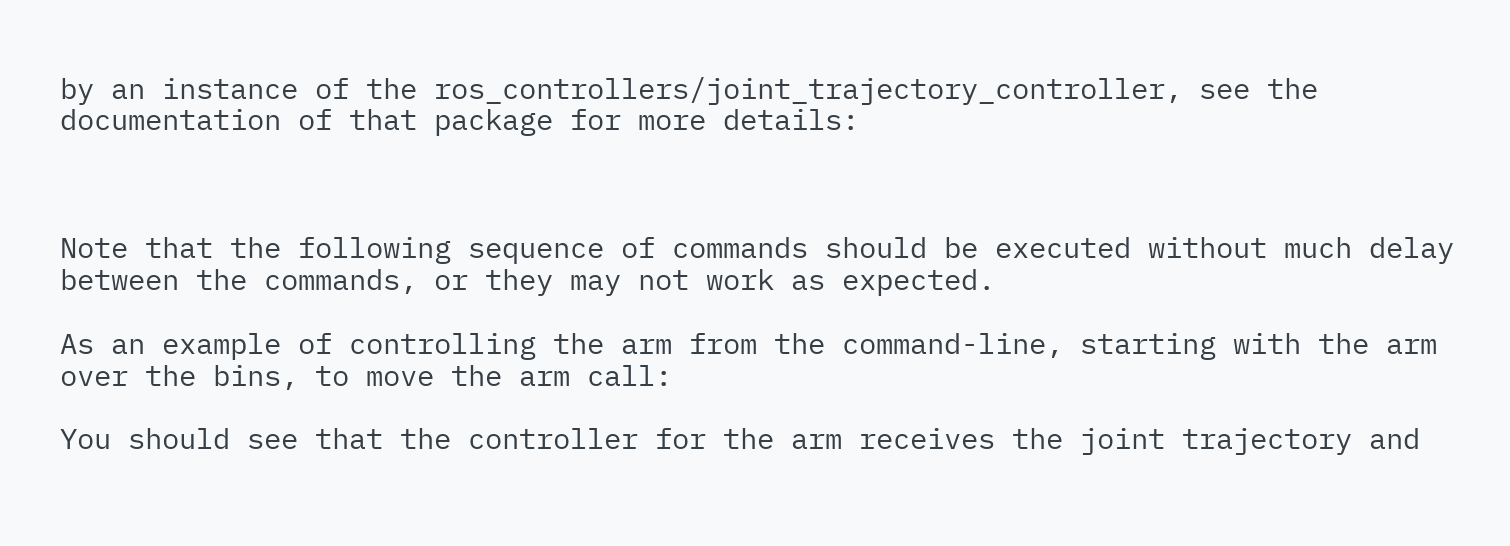by an instance of the ros_controllers/joint_trajectory_controller, see the documentation of that package for more details:



Note that the following sequence of commands should be executed without much delay between the commands, or they may not work as expected.

As an example of controlling the arm from the command-line, starting with the arm over the bins, to move the arm call:

You should see that the controller for the arm receives the joint trajectory and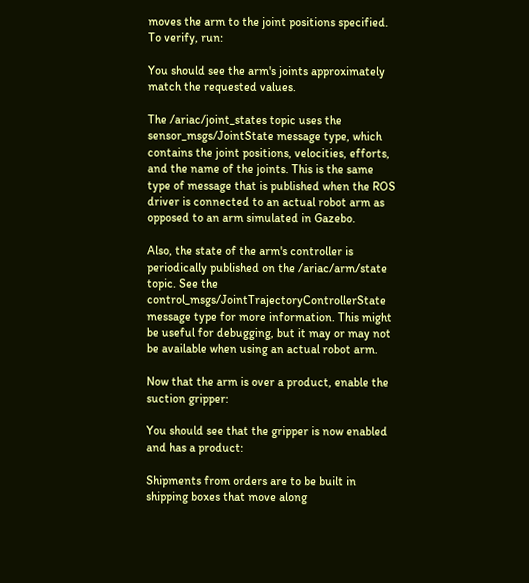moves the arm to the joint positions specified. To verify, run:

You should see the arm's joints approximately match the requested values.

The /ariac/joint_states topic uses the sensor_msgs/JointState message type, which contains the joint positions, velocities, efforts, and the name of the joints. This is the same type of message that is published when the ROS driver is connected to an actual robot arm as opposed to an arm simulated in Gazebo.

Also, the state of the arm's controller is periodically published on the /ariac/arm/state topic. See the control_msgs/JointTrajectoryControllerState message type for more information. This might be useful for debugging, but it may or may not be available when using an actual robot arm.

Now that the arm is over a product, enable the suction gripper:

You should see that the gripper is now enabled and has a product:

Shipments from orders are to be built in shipping boxes that move along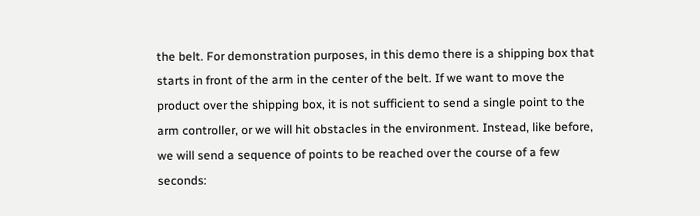the belt. For demonstration purposes, in this demo there is a shipping box that starts in front of the arm in the center of the belt. If we want to move the product over the shipping box, it is not sufficient to send a single point to the arm controller, or we will hit obstacles in the environment. Instead, like before, we will send a sequence of points to be reached over the course of a few seconds: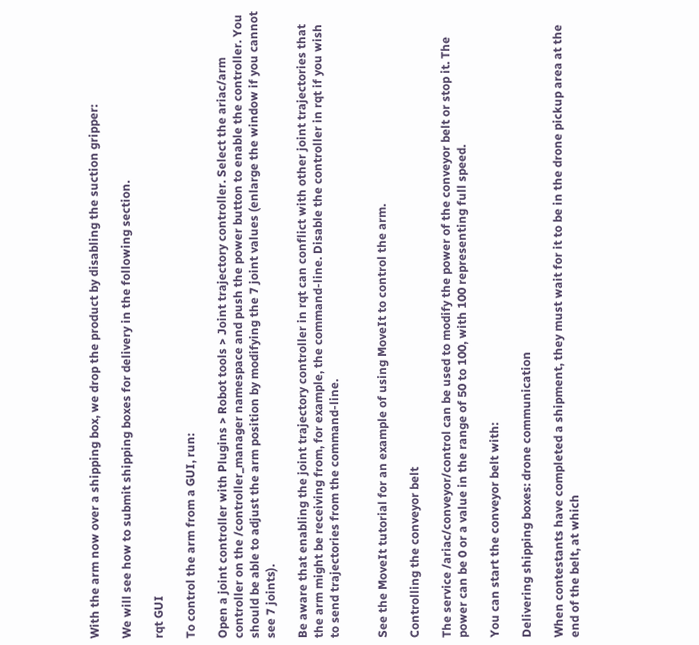With the arm now over a shipping box, we drop the product by disabling the suction gripper:

We will see how to submit shipping boxes for delivery in the following section.

rqt GUI

To control the arm from a GUI, run:

Open a joint controller with Plugins > Robot tools > Joint trajectory controller. Select the ariac/arm controller on the /controller_manager namespace and push the power button to enable the controller. You should be able to adjust the arm position by modifying the 7 joint values (enlarge the window if you cannot see 7 joints).

Be aware that enabling the joint trajectory controller in rqt can conflict with other joint trajectories that the arm might be receiving from, for example, the command-line. Disable the controller in rqt if you wish to send trajectories from the command-line.


See the MoveIt tutorial for an example of using MoveIt to control the arm.

Controlling the conveyor belt

The service /ariac/conveyor/control can be used to modify the power of the conveyor belt or stop it. The power can be 0 or a value in the range of 50 to 100, with 100 representing full speed.

You can start the conveyor belt with:

Delivering shipping boxes: drone communication

When contestants have completed a shipment, they must wait for it to be in the drone pickup area at the end of the belt, at which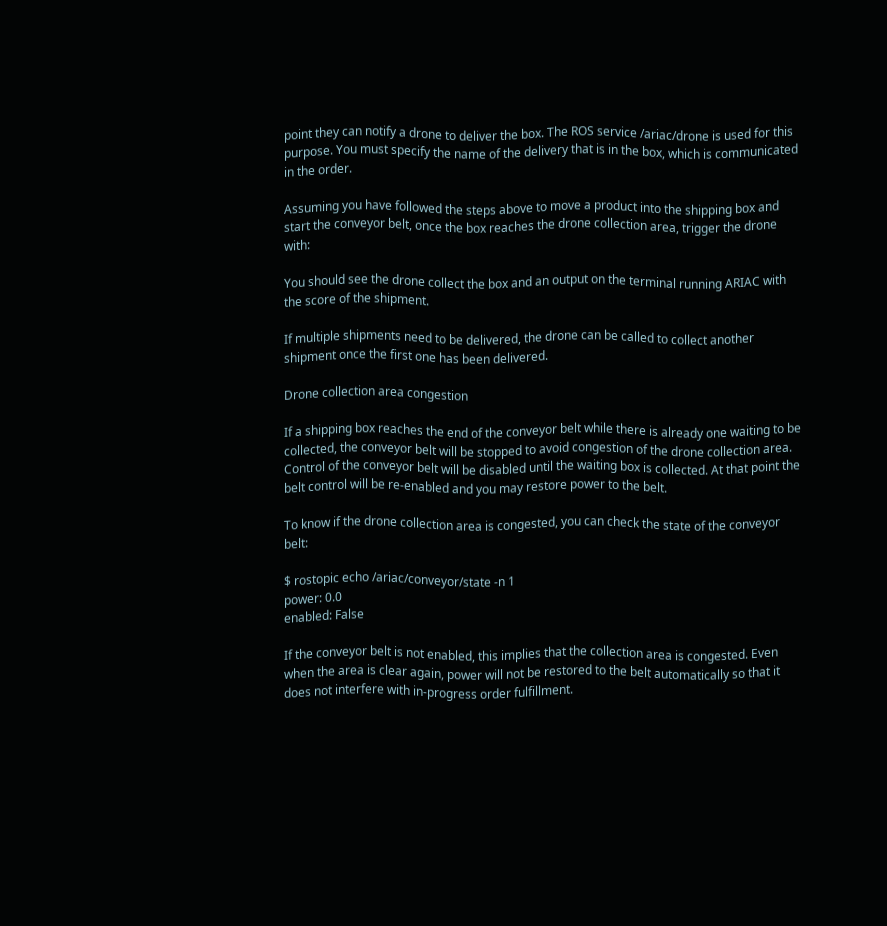point they can notify a drone to deliver the box. The ROS service /ariac/drone is used for this purpose. You must specify the name of the delivery that is in the box, which is communicated in the order.

Assuming you have followed the steps above to move a product into the shipping box and start the conveyor belt, once the box reaches the drone collection area, trigger the drone with:

You should see the drone collect the box and an output on the terminal running ARIAC with the score of the shipment.

If multiple shipments need to be delivered, the drone can be called to collect another shipment once the first one has been delivered.

Drone collection area congestion

If a shipping box reaches the end of the conveyor belt while there is already one waiting to be collected, the conveyor belt will be stopped to avoid congestion of the drone collection area. Control of the conveyor belt will be disabled until the waiting box is collected. At that point the belt control will be re-enabled and you may restore power to the belt.

To know if the drone collection area is congested, you can check the state of the conveyor belt:

$ rostopic echo /ariac/conveyor/state -n 1
power: 0.0
enabled: False

If the conveyor belt is not enabled, this implies that the collection area is congested. Even when the area is clear again, power will not be restored to the belt automatically so that it does not interfere with in-progress order fulfillment.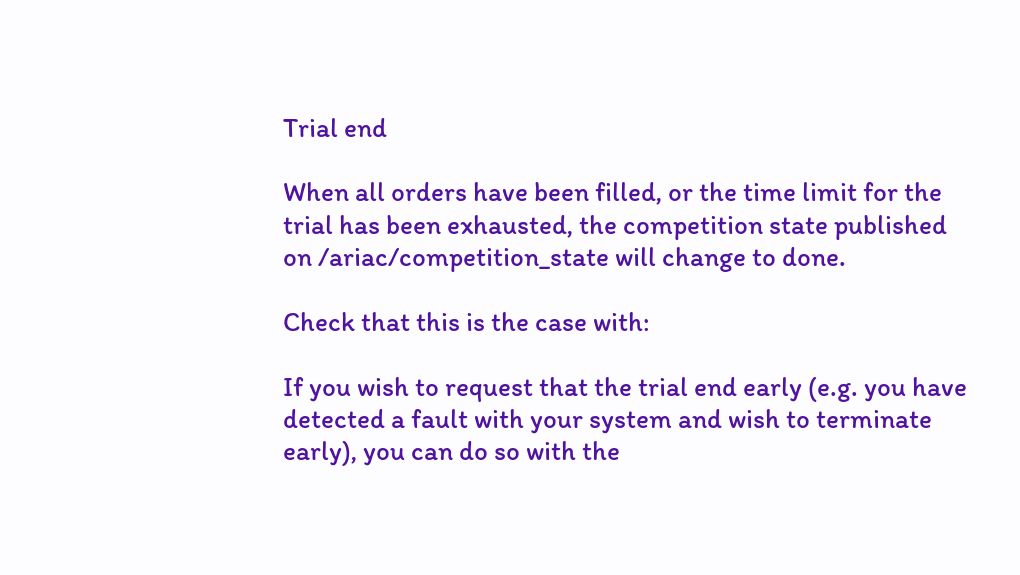Trial end

When all orders have been filled, or the time limit for the trial has been exhausted, the competition state published on /ariac/competition_state will change to done.

Check that this is the case with:

If you wish to request that the trial end early (e.g. you have detected a fault with your system and wish to terminate early), you can do so with the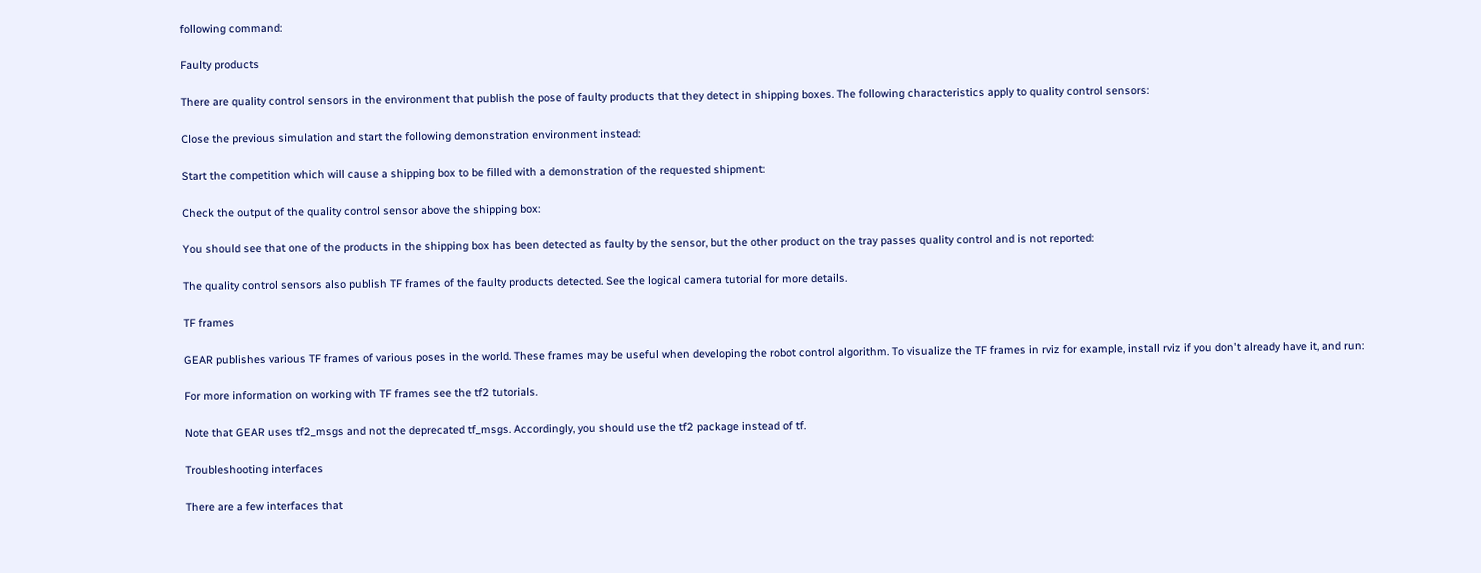following command:

Faulty products

There are quality control sensors in the environment that publish the pose of faulty products that they detect in shipping boxes. The following characteristics apply to quality control sensors:

Close the previous simulation and start the following demonstration environment instead:

Start the competition which will cause a shipping box to be filled with a demonstration of the requested shipment:

Check the output of the quality control sensor above the shipping box:

You should see that one of the products in the shipping box has been detected as faulty by the sensor, but the other product on the tray passes quality control and is not reported:

The quality control sensors also publish TF frames of the faulty products detected. See the logical camera tutorial for more details.

TF frames

GEAR publishes various TF frames of various poses in the world. These frames may be useful when developing the robot control algorithm. To visualize the TF frames in rviz for example, install rviz if you don't already have it, and run:

For more information on working with TF frames see the tf2 tutorials.

Note that GEAR uses tf2_msgs and not the deprecated tf_msgs. Accordingly, you should use the tf2 package instead of tf.

Troubleshooting interfaces

There are a few interfaces that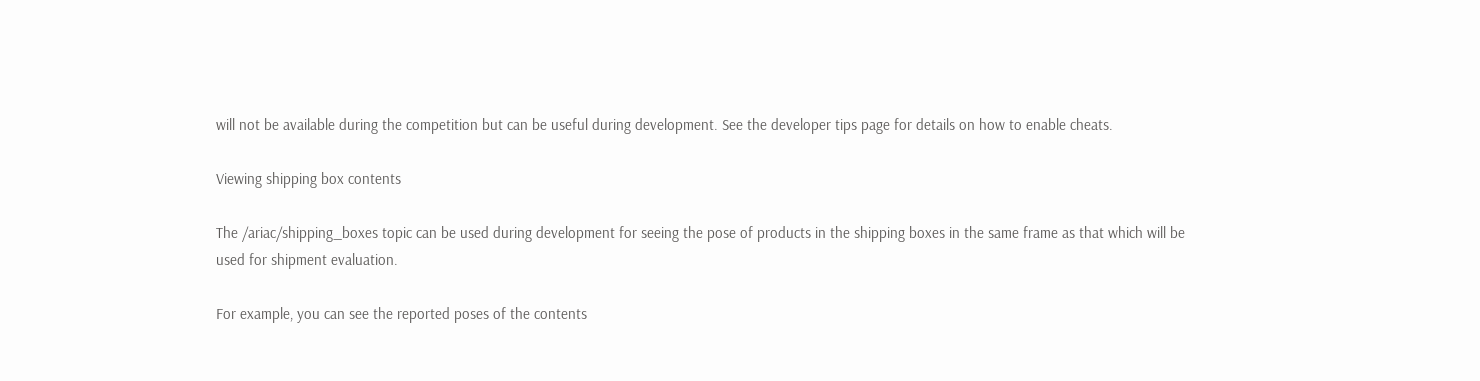will not be available during the competition but can be useful during development. See the developer tips page for details on how to enable cheats.

Viewing shipping box contents

The /ariac/shipping_boxes topic can be used during development for seeing the pose of products in the shipping boxes in the same frame as that which will be used for shipment evaluation.

For example, you can see the reported poses of the contents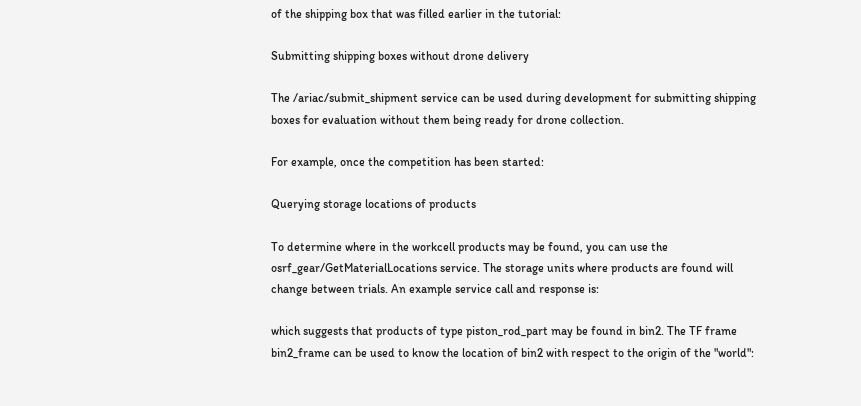of the shipping box that was filled earlier in the tutorial:

Submitting shipping boxes without drone delivery

The /ariac/submit_shipment service can be used during development for submitting shipping boxes for evaluation without them being ready for drone collection.

For example, once the competition has been started:

Querying storage locations of products

To determine where in the workcell products may be found, you can use the osrf_gear/GetMaterialLocations service. The storage units where products are found will change between trials. An example service call and response is:

which suggests that products of type piston_rod_part may be found in bin2. The TF frame bin2_frame can be used to know the location of bin2 with respect to the origin of the "world":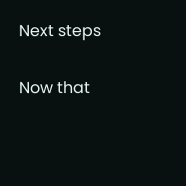Next steps

Now that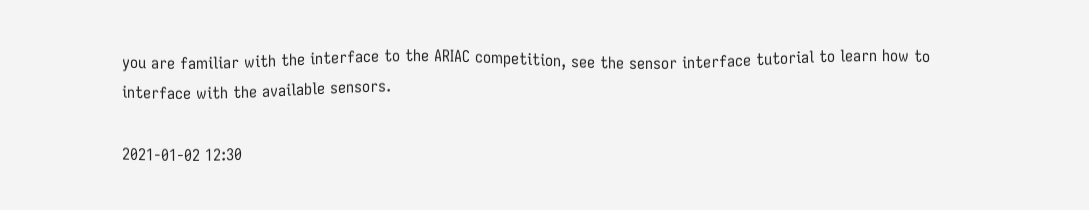you are familiar with the interface to the ARIAC competition, see the sensor interface tutorial to learn how to interface with the available sensors.

2021-01-02 12:30